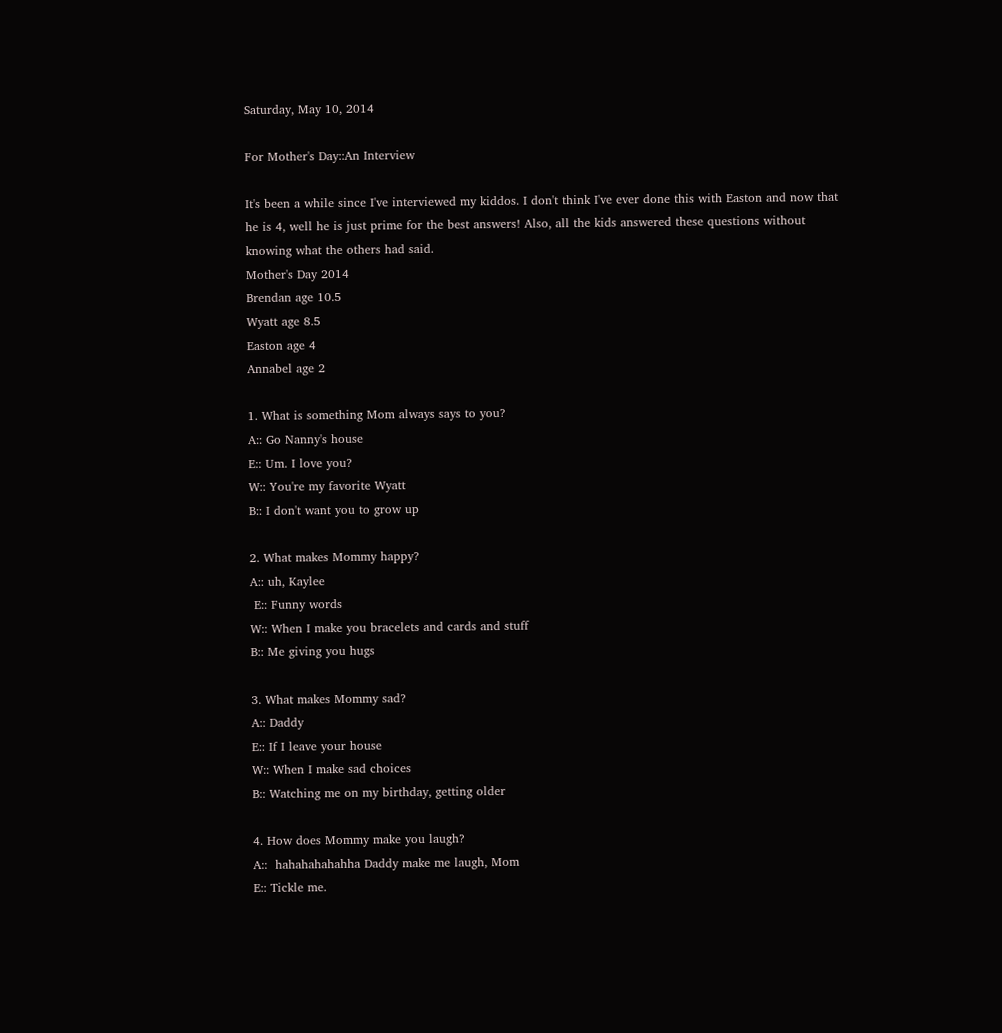Saturday, May 10, 2014

For Mother's Day::An Interview

It's been a while since I've interviewed my kiddos. I don't think I've ever done this with Easton and now that he is 4, well he is just prime for the best answers! Also, all the kids answered these questions without knowing what the others had said.
Mother's Day 2014
Brendan age 10.5
Wyatt age 8.5
Easton age 4
Annabel age 2

1. What is something Mom always says to you?
A:: Go Nanny's house
E:: Um. I love you?
W:: You're my favorite Wyatt
B:: I don't want you to grow up

2. What makes Mommy happy?
A:: uh, Kaylee
 E:: Funny words
W:: When I make you bracelets and cards and stuff
B:: Me giving you hugs

3. What makes Mommy sad?
A:: Daddy
E:: If I leave your house
W:: When I make sad choices
B:: Watching me on my birthday, getting older

4. How does Mommy make you laugh?
A::  hahahahahahha Daddy make me laugh, Mom
E:: Tickle me.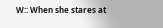W:: When she stares at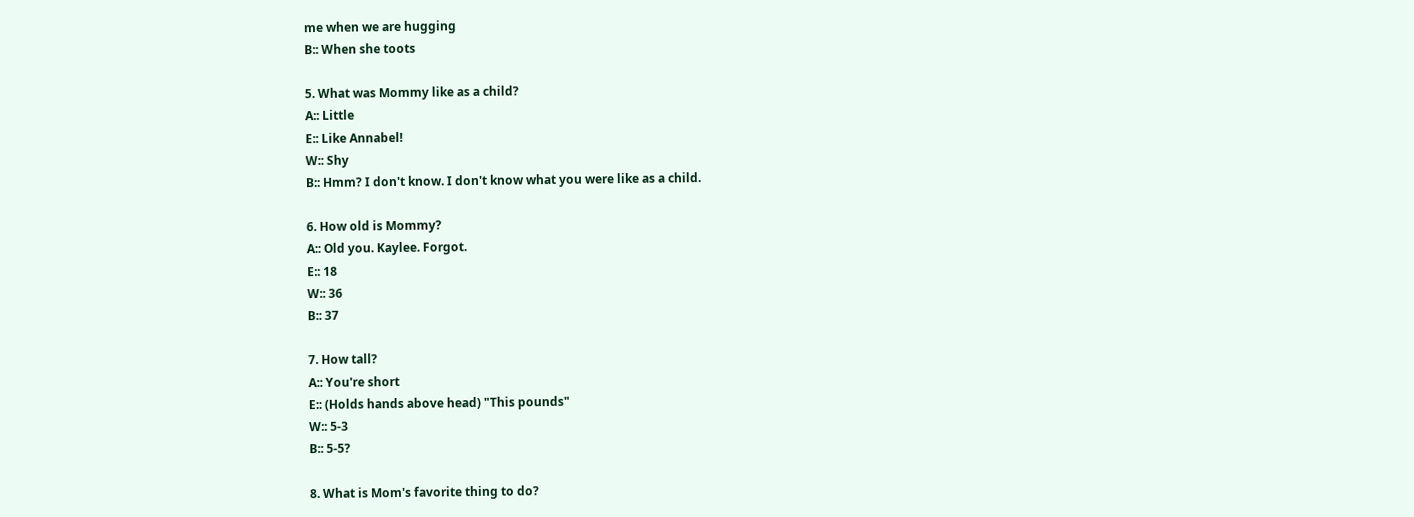me when we are hugging
B:: When she toots

5. What was Mommy like as a child?
A:: Little
E:: Like Annabel!
W:: Shy
B:: Hmm? I don't know. I don't know what you were like as a child.

6. How old is Mommy?
A:: Old you. Kaylee. Forgot.
E:: 18
W:: 36
B:: 37

7. How tall?
A:: You're short
E:: (Holds hands above head) "This pounds"
W:: 5-3
B:: 5-5?

8. What is Mom's favorite thing to do?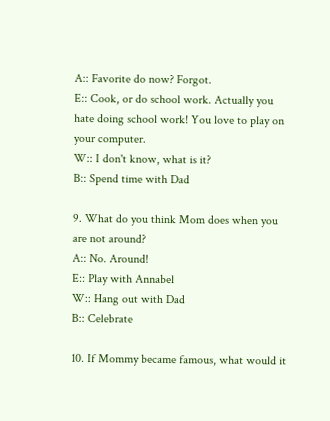A:: Favorite do now? Forgot.
E:: Cook, or do school work. Actually you hate doing school work! You love to play on your computer.
W:: I don't know, what is it?
B:: Spend time with Dad

9. What do you think Mom does when you are not around?
A:: No. Around!
E:: Play with Annabel
W:: Hang out with Dad
B:: Celebrate

10. If Mommy became famous, what would it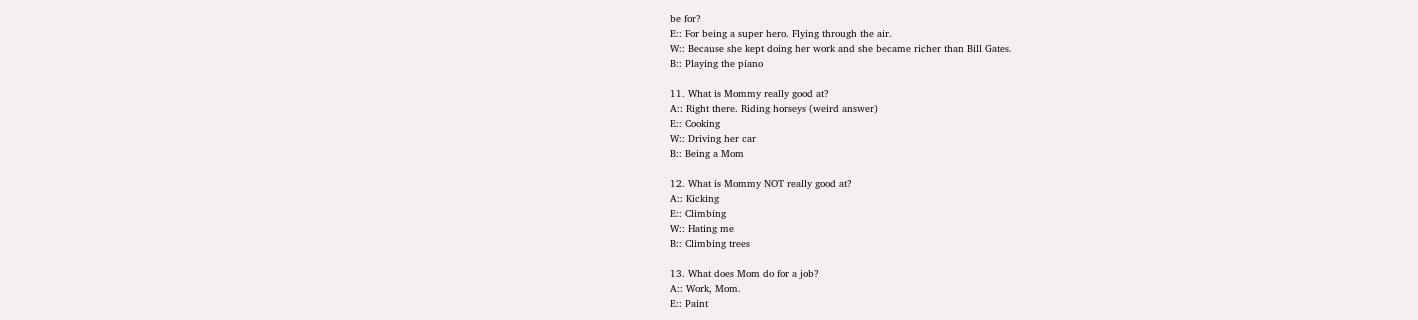be for?
E:: For being a super hero. Flying through the air.
W:: Because she kept doing her work and she became richer than Bill Gates.
B:: Playing the piano

11. What is Mommy really good at?
A:: Right there. Riding horseys (weird answer)
E:: Cooking
W:: Driving her car
B:: Being a Mom

12. What is Mommy NOT really good at?
A:: Kicking
E:: Climbing
W:: Hating me
B:: Climbing trees

13. What does Mom do for a job?
A:: Work, Mom.
E:: Paint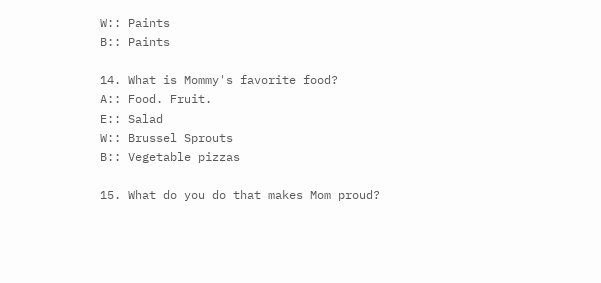W:: Paints
B:: Paints

14. What is Mommy's favorite food?
A:: Food. Fruit.
E:: Salad
W:: Brussel Sprouts
B:: Vegetable pizzas

15. What do you do that makes Mom proud?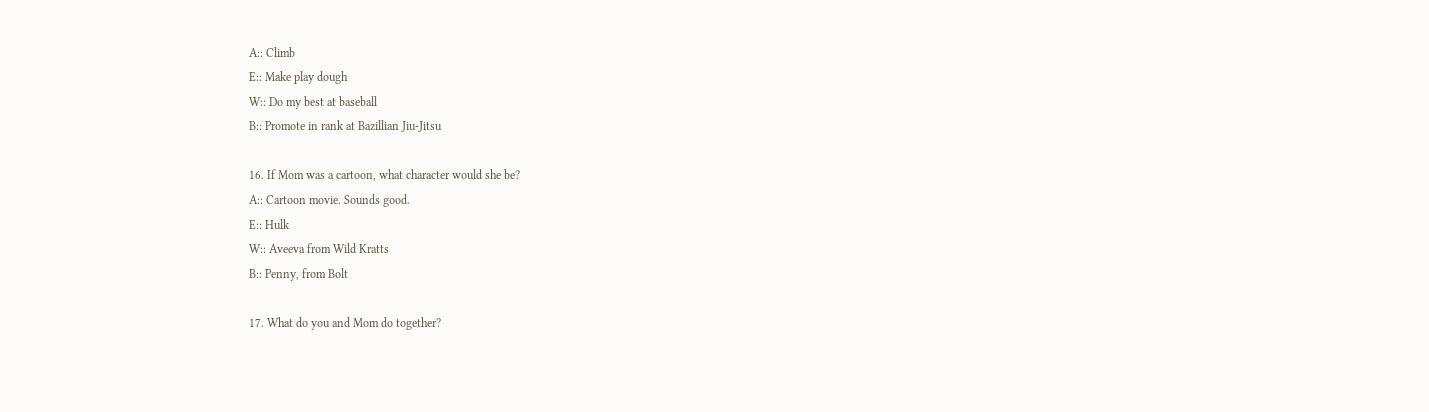A:: Climb
E:: Make play dough
W:: Do my best at baseball
B:: Promote in rank at Bazillian Jiu-Jitsu

16. If Mom was a cartoon, what character would she be?
A:: Cartoon movie. Sounds good.
E:: Hulk
W:: Aveeva from Wild Kratts
B:: Penny, from Bolt

17. What do you and Mom do together?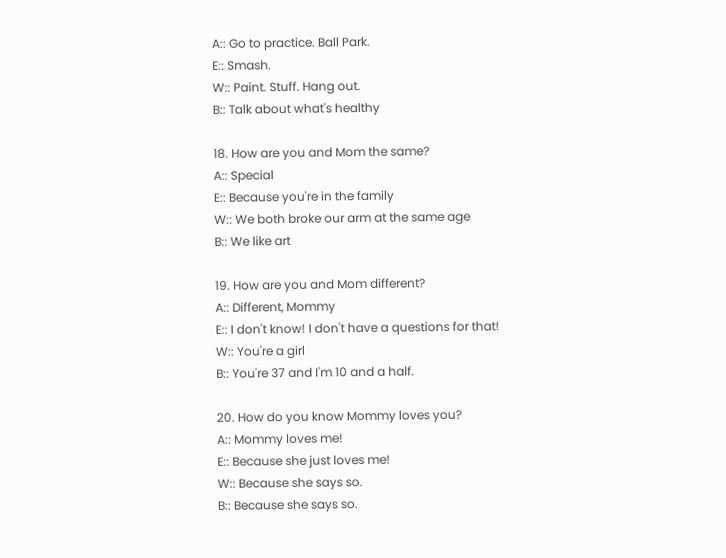A:: Go to practice. Ball Park.
E:: Smash.
W:: Paint. Stuff. Hang out.
B:: Talk about what's healthy

18. How are you and Mom the same?
A:: Special
E:: Because you're in the family
W:: We both broke our arm at the same age
B:: We like art

19. How are you and Mom different?
A:: Different, Mommy
E:: I don't know! I don't have a questions for that!
W:: You're a girl
B:: You're 37 and I'm 10 and a half.

20. How do you know Mommy loves you?
A:: Mommy loves me!
E:: Because she just loves me!
W:: Because she says so.
B:: Because she says so.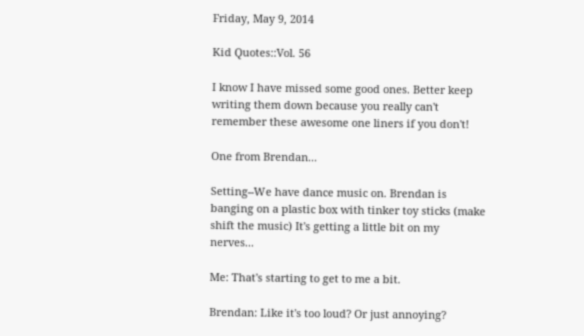Friday, May 9, 2014

Kid Quotes::Vol. 56

I know I have missed some good ones. Better keep writing them down because you really can't remember these awesome one liners if you don't!

One from Brendan...

Setting--We have dance music on. Brendan is banging on a plastic box with tinker toy sticks (make shift the music) It's getting a little bit on my nerves...

Me: That's starting to get to me a bit.

Brendan: Like it's too loud? Or just annoying?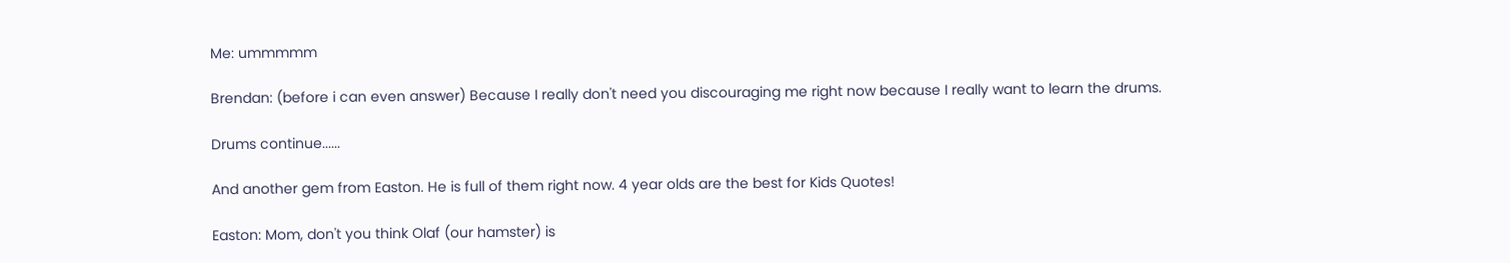Me: ummmmm

Brendan: (before i can even answer) Because I really don't need you discouraging me right now because I really want to learn the drums.

Drums continue......

And another gem from Easton. He is full of them right now. 4 year olds are the best for Kids Quotes!

Easton: Mom, don't you think Olaf (our hamster) is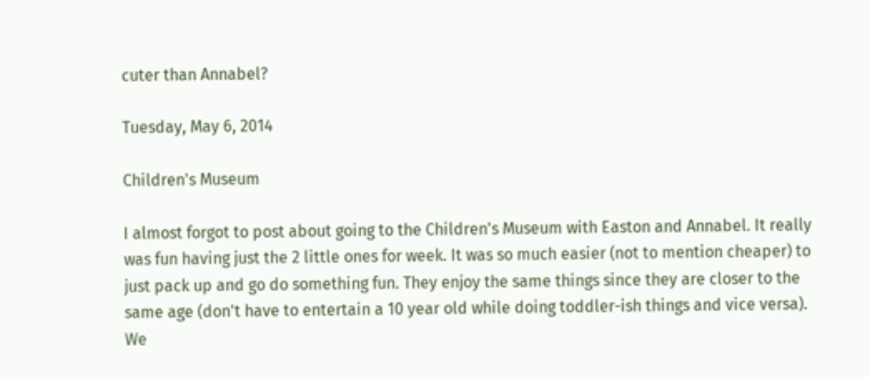cuter than Annabel?

Tuesday, May 6, 2014

Children's Museum

I almost forgot to post about going to the Children's Museum with Easton and Annabel. It really was fun having just the 2 little ones for week. It was so much easier (not to mention cheaper) to just pack up and go do something fun. They enjoy the same things since they are closer to the same age (don't have to entertain a 10 year old while doing toddler-ish things and vice versa). We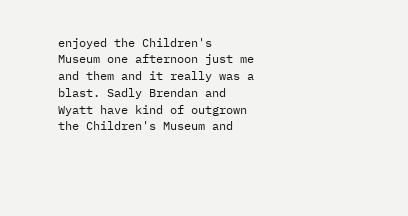enjoyed the Children's Museum one afternoon just me and them and it really was a blast. Sadly Brendan and Wyatt have kind of outgrown the Children's Museum and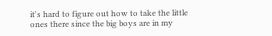it's hard to figure out how to take the little ones there since the big boys are in my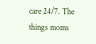care 24/7. The things moms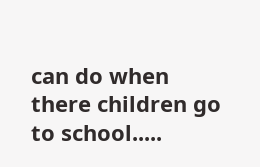can do when there children go to school.....